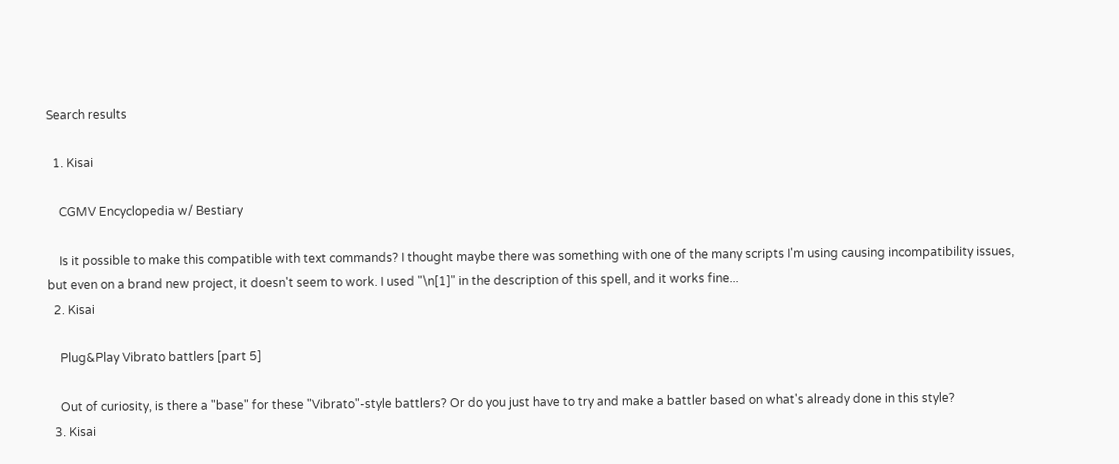Search results

  1. Kisai

    CGMV Encyclopedia w/ Bestiary

    Is it possible to make this compatible with text commands? I thought maybe there was something with one of the many scripts I'm using causing incompatibility issues, but even on a brand new project, it doesn't seem to work. I used "\n[1]" in the description of this spell, and it works fine...
  2. Kisai

    Plug&Play Vibrato battlers [part 5]

    Out of curiosity, is there a "base" for these "Vibrato"-style battlers? Or do you just have to try and make a battler based on what's already done in this style?
  3. Kisai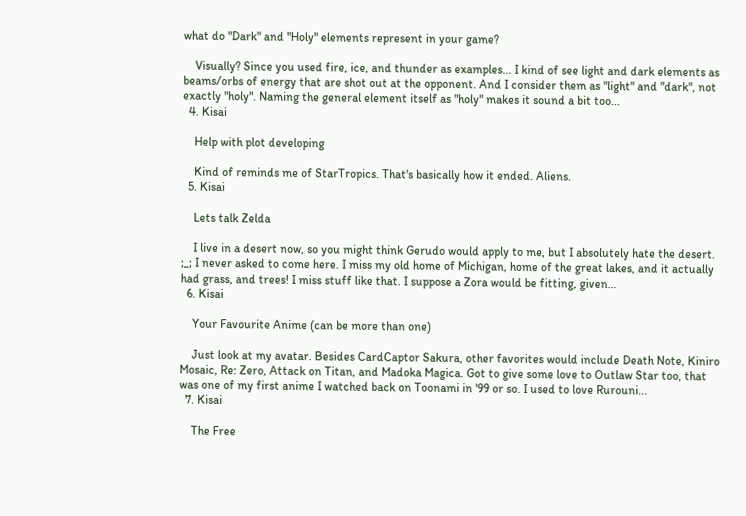what do "Dark" and "Holy" elements represent in your game?

    Visually? Since you used fire, ice, and thunder as examples... I kind of see light and dark elements as beams/orbs of energy that are shot out at the opponent. And I consider them as "light" and "dark", not exactly "holy". Naming the general element itself as "holy" makes it sound a bit too...
  4. Kisai

    Help with plot developing

    Kind of reminds me of StarTropics. That's basically how it ended. Aliens.
  5. Kisai

    Lets talk Zelda

    I live in a desert now, so you might think Gerudo would apply to me, but I absolutely hate the desert. ;_; I never asked to come here. I miss my old home of Michigan, home of the great lakes, and it actually had grass, and trees! I miss stuff like that. I suppose a Zora would be fitting, given...
  6. Kisai

    Your Favourite Anime (can be more than one)

    Just look at my avatar. Besides CardCaptor Sakura, other favorites would include Death Note, Kiniro Mosaic, Re: Zero, Attack on Titan, and Madoka Magica. Got to give some love to Outlaw Star too, that was one of my first anime I watched back on Toonami in '99 or so. I used to love Rurouni...
  7. Kisai

    The Free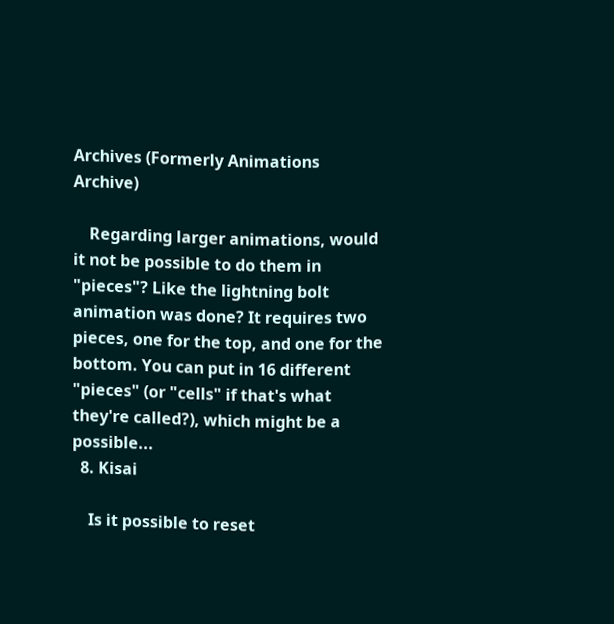Archives (Formerly Animations Archive)

    Regarding larger animations, would it not be possible to do them in "pieces"? Like the lightning bolt animation was done? It requires two pieces, one for the top, and one for the bottom. You can put in 16 different "pieces" (or "cells" if that's what they're called?), which might be a possible...
  8. Kisai

    Is it possible to reset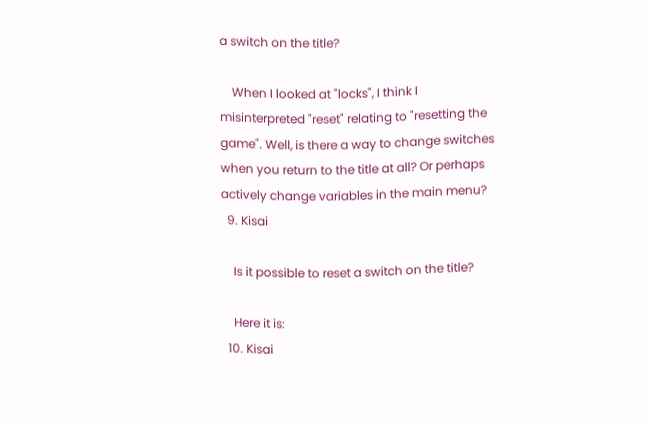a switch on the title?

    When I looked at "locks", I think I misinterpreted "reset" relating to "resetting the game". Well, is there a way to change switches when you return to the title at all? Or perhaps actively change variables in the main menu?
  9. Kisai

    Is it possible to reset a switch on the title?

    Here it is:
  10. Kisai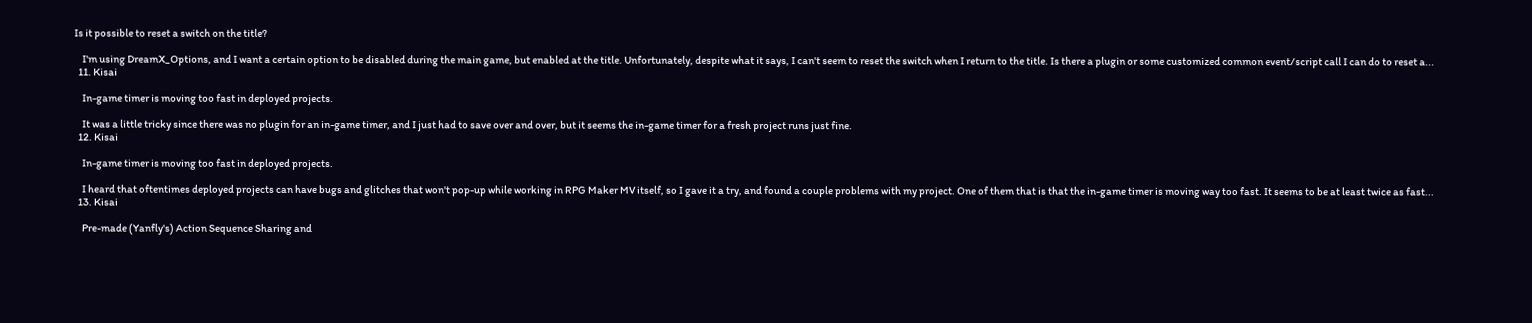Is it possible to reset a switch on the title?

    I'm using DreamX_Options, and I want a certain option to be disabled during the main game, but enabled at the title. Unfortunately, despite what it says, I can't seem to reset the switch when I return to the title. Is there a plugin or some customized common event/script call I can do to reset a...
  11. Kisai

    In-game timer is moving too fast in deployed projects.

    It was a little tricky since there was no plugin for an in-game timer, and I just had to save over and over, but it seems the in-game timer for a fresh project runs just fine.
  12. Kisai

    In-game timer is moving too fast in deployed projects.

    I heard that oftentimes deployed projects can have bugs and glitches that won't pop-up while working in RPG Maker MV itself, so I gave it a try, and found a couple problems with my project. One of them that is that the in-game timer is moving way too fast. It seems to be at least twice as fast...
  13. Kisai

    Pre-made (Yanfly's) Action Sequence Sharing and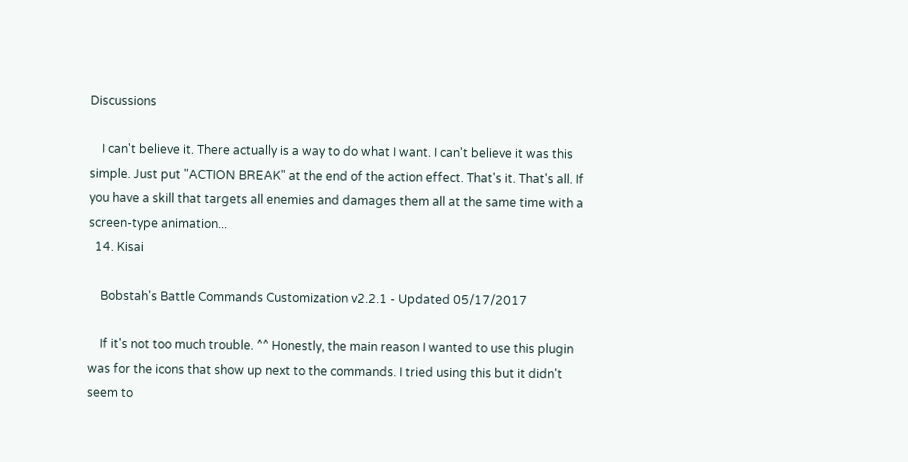Discussions

    I can't believe it. There actually is a way to do what I want. I can't believe it was this simple. Just put "ACTION BREAK" at the end of the action effect. That's it. That's all. If you have a skill that targets all enemies and damages them all at the same time with a screen-type animation...
  14. Kisai

    Bobstah's Battle Commands Customization v2.2.1 - Updated 05/17/2017

    If it's not too much trouble. ^^ Honestly, the main reason I wanted to use this plugin was for the icons that show up next to the commands. I tried using this but it didn't seem to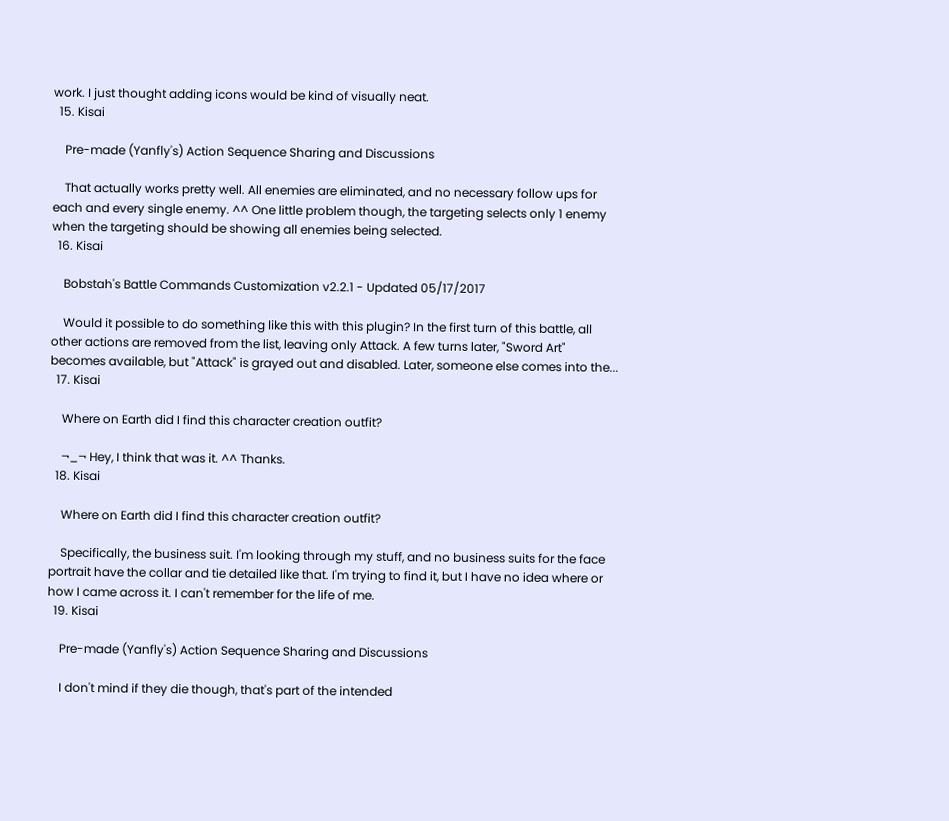work. I just thought adding icons would be kind of visually neat.
  15. Kisai

    Pre-made (Yanfly's) Action Sequence Sharing and Discussions

    That actually works pretty well. All enemies are eliminated, and no necessary follow ups for each and every single enemy. ^^ One little problem though, the targeting selects only 1 enemy when the targeting should be showing all enemies being selected.
  16. Kisai

    Bobstah's Battle Commands Customization v2.2.1 - Updated 05/17/2017

    Would it possible to do something like this with this plugin? In the first turn of this battle, all other actions are removed from the list, leaving only Attack. A few turns later, "Sword Art" becomes available, but "Attack" is grayed out and disabled. Later, someone else comes into the...
  17. Kisai

    Where on Earth did I find this character creation outfit?

    ¬_¬ Hey, I think that was it. ^^ Thanks.
  18. Kisai

    Where on Earth did I find this character creation outfit?

    Specifically, the business suit. I'm looking through my stuff, and no business suits for the face portrait have the collar and tie detailed like that. I'm trying to find it, but I have no idea where or how I came across it. I can't remember for the life of me.
  19. Kisai

    Pre-made (Yanfly's) Action Sequence Sharing and Discussions

    I don't mind if they die though, that's part of the intended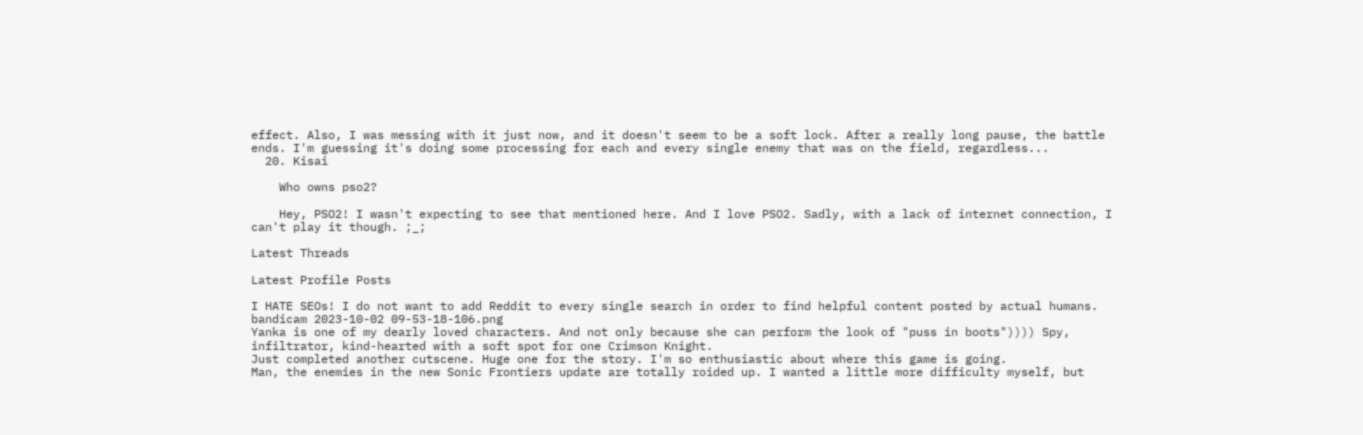effect. Also, I was messing with it just now, and it doesn't seem to be a soft lock. After a really long pause, the battle ends. I'm guessing it's doing some processing for each and every single enemy that was on the field, regardless...
  20. Kisai

    Who owns pso2?

    Hey, PSO2! I wasn't expecting to see that mentioned here. And I love PSO2. Sadly, with a lack of internet connection, I can't play it though. ;_;

Latest Threads

Latest Profile Posts

I HATE SEOs! I do not want to add Reddit to every single search in order to find helpful content posted by actual humans.
bandicam 2023-10-02 09-53-18-106.png
Yanka is one of my dearly loved characters. And not only because she can perform the look of "puss in boots")))) Spy, infiltrator, kind-hearted with a soft spot for one Crimson Knight.
Just completed another cutscene. Huge one for the story. I'm so enthusiastic about where this game is going.
Man, the enemies in the new Sonic Frontiers update are totally roided up. I wanted a little more difficulty myself, but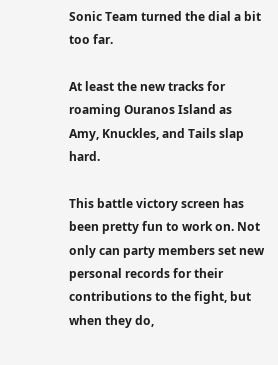Sonic Team turned the dial a bit too far.

At least the new tracks for roaming Ouranos Island as Amy, Knuckles, and Tails slap hard.

This battle victory screen has been pretty fun to work on. Not only can party members set new personal records for their contributions to the fight, but when they do,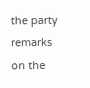the party remarks on the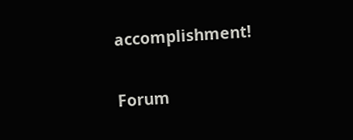accomplishment!

Forum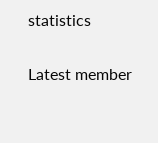statistics

Latest member